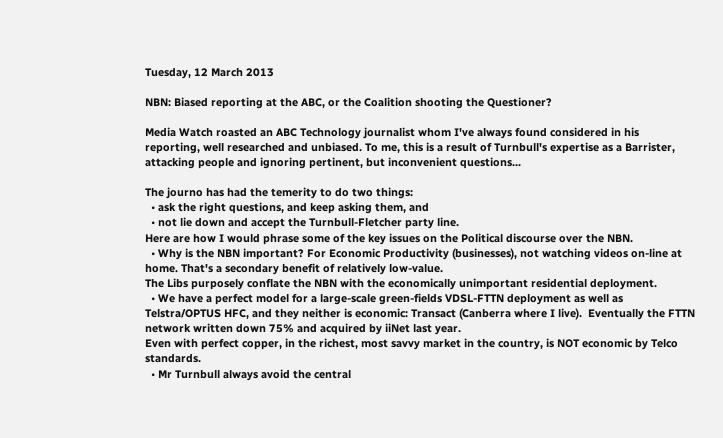Tuesday, 12 March 2013

NBN: Biased reporting at the ABC, or the Coalition shooting the Questioner?

Media Watch roasted an ABC Technology journalist whom I've always found considered in his reporting, well researched and unbiased. To me, this is a result of Turnbull's expertise as a Barrister, attacking people and ignoring pertinent, but inconvenient questions...

The journo has had the temerity to do two things:
  • ask the right questions, and keep asking them, and
  • not lie down and accept the Turnbull-Fletcher party line.
Here are how I would phrase some of the key issues on the Political discourse over the NBN.
  • Why is the NBN important? For Economic Productivity (businesses), not watching videos on-line at home. That's a secondary benefit of relatively low-value.
The Libs purposely conflate the NBN with the economically unimportant residential deployment.
  • We have a perfect model for a large-scale green-fields VDSL-FTTN deployment as well as Telstra/OPTUS HFC, and they neither is economic: Transact (Canberra where I live).  Eventually the FTTN network written down 75% and acquired by iiNet last year.
Even with perfect copper, in the richest, most savvy market in the country, is NOT economic by Telco standards.
  • Mr Turnbull always avoid the central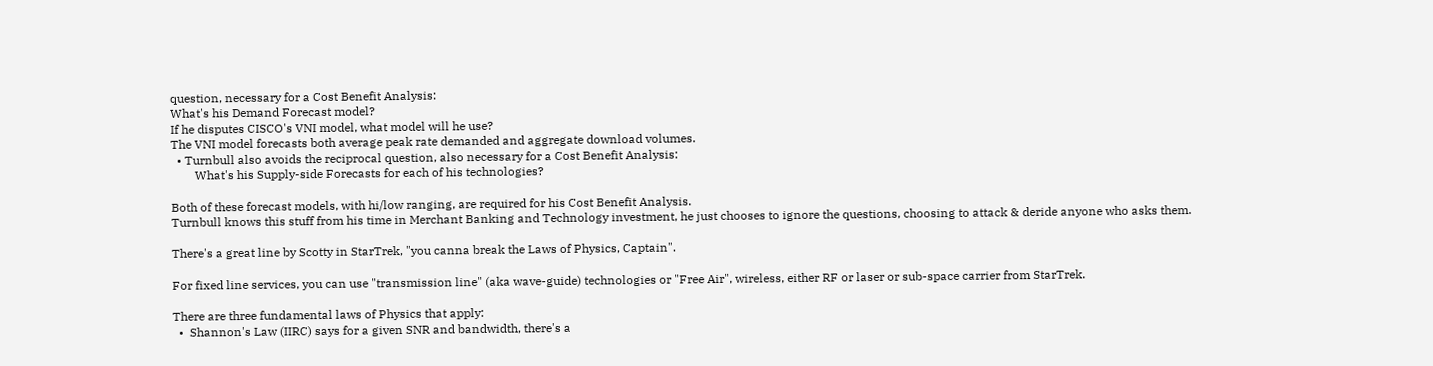question, necessary for a Cost Benefit Analysis:
What's his Demand Forecast model?
If he disputes CISCO's VNI model, what model will he use?
The VNI model forecasts both average peak rate demanded and aggregate download volumes.
  • Turnbull also avoids the reciprocal question, also necessary for a Cost Benefit Analysis:
        What's his Supply-side Forecasts for each of his technologies?

Both of these forecast models, with hi/low ranging, are required for his Cost Benefit Analysis.
Turnbull knows this stuff from his time in Merchant Banking and Technology investment, he just chooses to ignore the questions, choosing to attack & deride anyone who asks them.

There's a great line by Scotty in StarTrek, "you canna break the Laws of Physics, Captain".

For fixed line services, you can use "transmission line" (aka wave-guide) technologies or "Free Air", wireless, either RF or laser or sub-space carrier from StarTrek.

There are three fundamental laws of Physics that apply:
  •  Shannon's Law (IIRC) says for a given SNR and bandwidth, there's a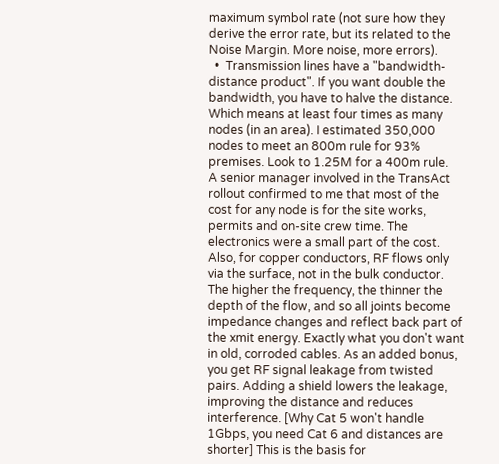maximum symbol rate (not sure how they derive the error rate, but its related to the Noise Margin. More noise, more errors).
  •  Transmission lines have a "bandwidth-distance product". If you want double the bandwidth, you have to halve the distance. Which means at least four times as many nodes (in an area). I estimated 350,000 nodes to meet an 800m rule for 93% premises. Look to 1.25M for a 400m rule.
A senior manager involved in the TransAct rollout confirmed to me that most of the cost for any node is for the site works, permits and on-site crew time. The electronics were a small part of the cost. Also, for copper conductors, RF flows only via the surface, not in the bulk conductor. The higher the frequency, the thinner the depth of the flow, and so all joints become impedance changes and reflect back part of the xmit energy. Exactly what you don't want in old, corroded cables. As an added bonus, you get RF signal leakage from twisted pairs. Adding a shield lowers the leakage, improving the distance and reduces interference. [Why Cat 5 won't handle 1Gbps, you need Cat 6 and distances are shorter] This is the basis for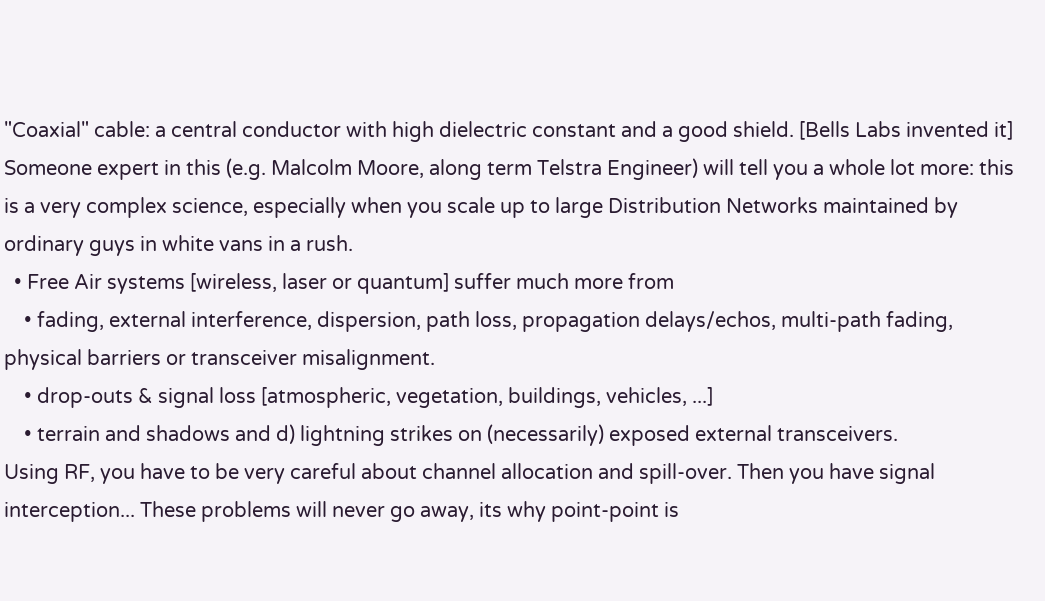"Coaxial" cable: a central conductor with high dielectric constant and a good shield. [Bells Labs invented it] Someone expert in this (e.g. Malcolm Moore, along term Telstra Engineer) will tell you a whole lot more: this is a very complex science, especially when you scale up to large Distribution Networks maintained by ordinary guys in white vans in a rush.
  • Free Air systems [wireless, laser or quantum] suffer much more from
    • fading, external interference, dispersion, path loss, propagation delays/echos, multi-path fading, physical barriers or transceiver misalignment.
    • drop-outs & signal loss [atmospheric, vegetation, buildings, vehicles, ...]
    • terrain and shadows and d) lightning strikes on (necessarily) exposed external transceivers.
Using RF, you have to be very careful about channel allocation and spill-over. Then you have signal interception... These problems will never go away, its why point-point is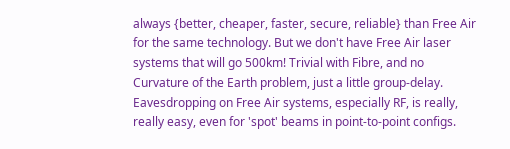always {better, cheaper, faster, secure, reliable} than Free Air for the same technology. But we don't have Free Air laser systems that will go 500km! Trivial with Fibre, and no Curvature of the Earth problem, just a little group-delay.
Eavesdropping on Free Air systems, especially RF, is really, really easy, even for 'spot' beams in point-to-point configs.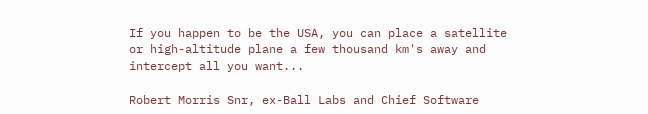If you happen to be the USA, you can place a satellite or high-altitude plane a few thousand km's away and intercept all you want...

Robert Morris Snr, ex-Ball Labs and Chief Software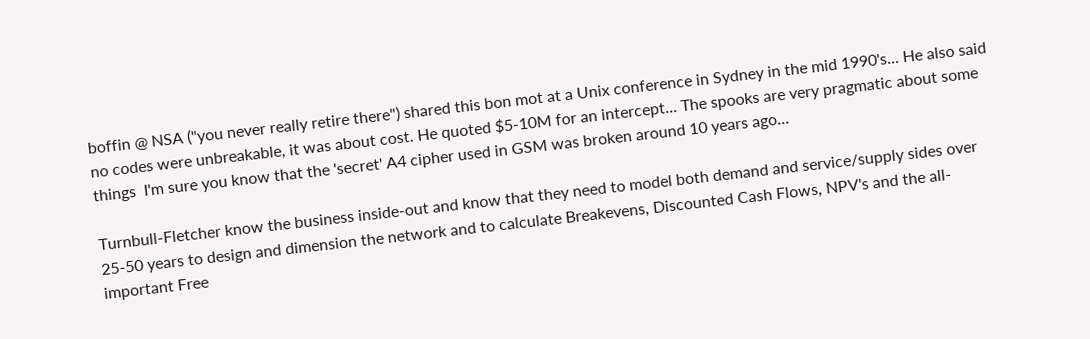boffin @ NSA ("you never really retire there") shared this bon mot at a Unix conference in Sydney in the mid 1990's... He also said no codes were unbreakable, it was about cost. He quoted $5-10M for an intercept... The spooks are very pragmatic about some things  I'm sure you know that the 'secret' A4 cipher used in GSM was broken around 10 years ago...

Turnbull-Fletcher know the business inside-out and know that they need to model both demand and service/supply sides over 25-50 years to design and dimension the network and to calculate Breakevens, Discounted Cash Flows, NPV's and the all-important Free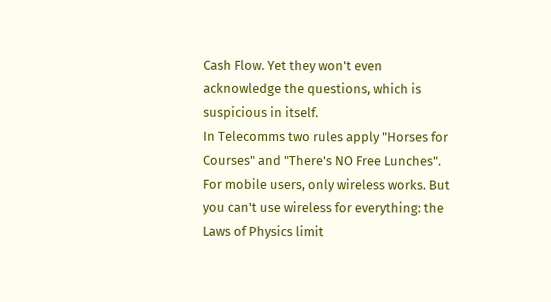Cash Flow. Yet they won't even acknowledge the questions, which is suspicious in itself.
In Telecomms two rules apply "Horses for Courses" and "There's NO Free Lunches". For mobile users, only wireless works. But you can't use wireless for everything: the Laws of Physics limit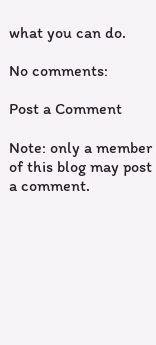what you can do.

No comments:

Post a Comment

Note: only a member of this blog may post a comment.